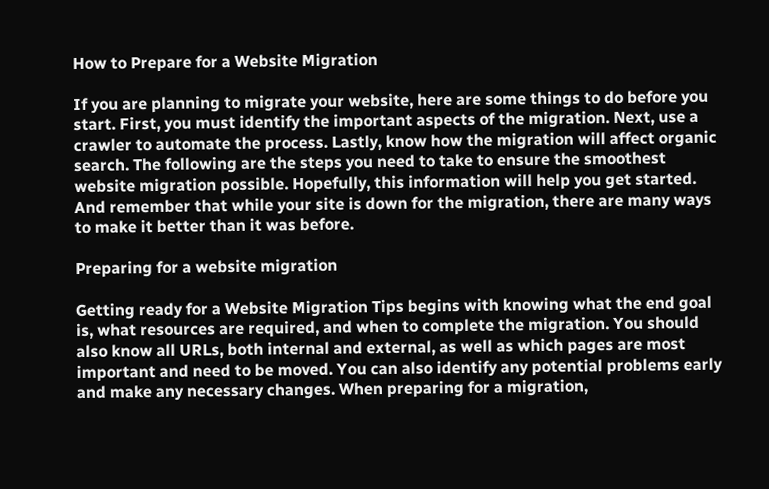How to Prepare for a Website Migration

If you are planning to migrate your website, here are some things to do before you start. First, you must identify the important aspects of the migration. Next, use a crawler to automate the process. Lastly, know how the migration will affect organic search. The following are the steps you need to take to ensure the smoothest website migration possible. Hopefully, this information will help you get started. And remember that while your site is down for the migration, there are many ways to make it better than it was before.

Preparing for a website migration

Getting ready for a Website Migration Tips begins with knowing what the end goal is, what resources are required, and when to complete the migration. You should also know all URLs, both internal and external, as well as which pages are most important and need to be moved. You can also identify any potential problems early and make any necessary changes. When preparing for a migration,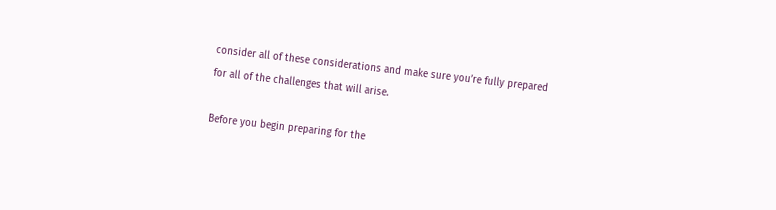consider all of these considerations and make sure you’re fully prepared for all of the challenges that will arise.

Before you begin preparing for the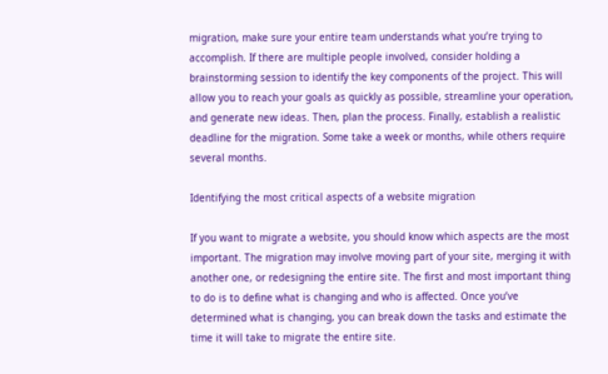migration, make sure your entire team understands what you’re trying to accomplish. If there are multiple people involved, consider holding a brainstorming session to identify the key components of the project. This will allow you to reach your goals as quickly as possible, streamline your operation, and generate new ideas. Then, plan the process. Finally, establish a realistic deadline for the migration. Some take a week or months, while others require several months.

Identifying the most critical aspects of a website migration

If you want to migrate a website, you should know which aspects are the most important. The migration may involve moving part of your site, merging it with another one, or redesigning the entire site. The first and most important thing to do is to define what is changing and who is affected. Once you’ve determined what is changing, you can break down the tasks and estimate the time it will take to migrate the entire site.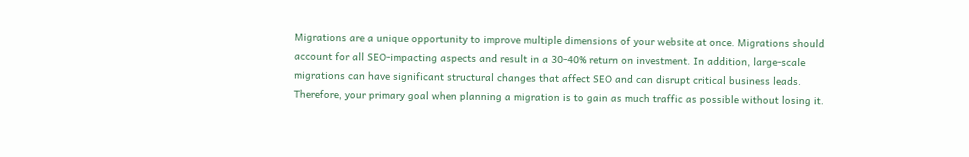Migrations are a unique opportunity to improve multiple dimensions of your website at once. Migrations should account for all SEO-impacting aspects and result in a 30-40% return on investment. In addition, large-scale migrations can have significant structural changes that affect SEO and can disrupt critical business leads. Therefore, your primary goal when planning a migration is to gain as much traffic as possible without losing it.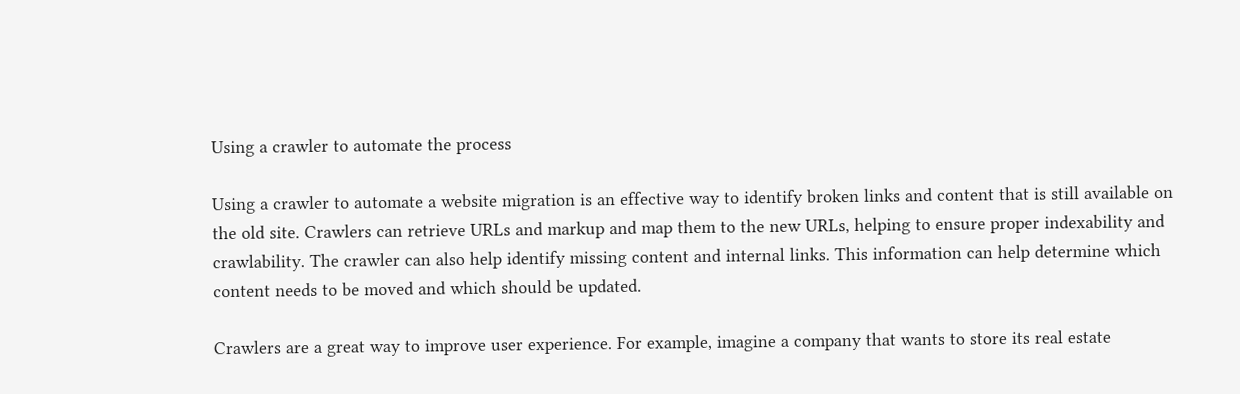Using a crawler to automate the process

Using a crawler to automate a website migration is an effective way to identify broken links and content that is still available on the old site. Crawlers can retrieve URLs and markup and map them to the new URLs, helping to ensure proper indexability and crawlability. The crawler can also help identify missing content and internal links. This information can help determine which content needs to be moved and which should be updated.

Crawlers are a great way to improve user experience. For example, imagine a company that wants to store its real estate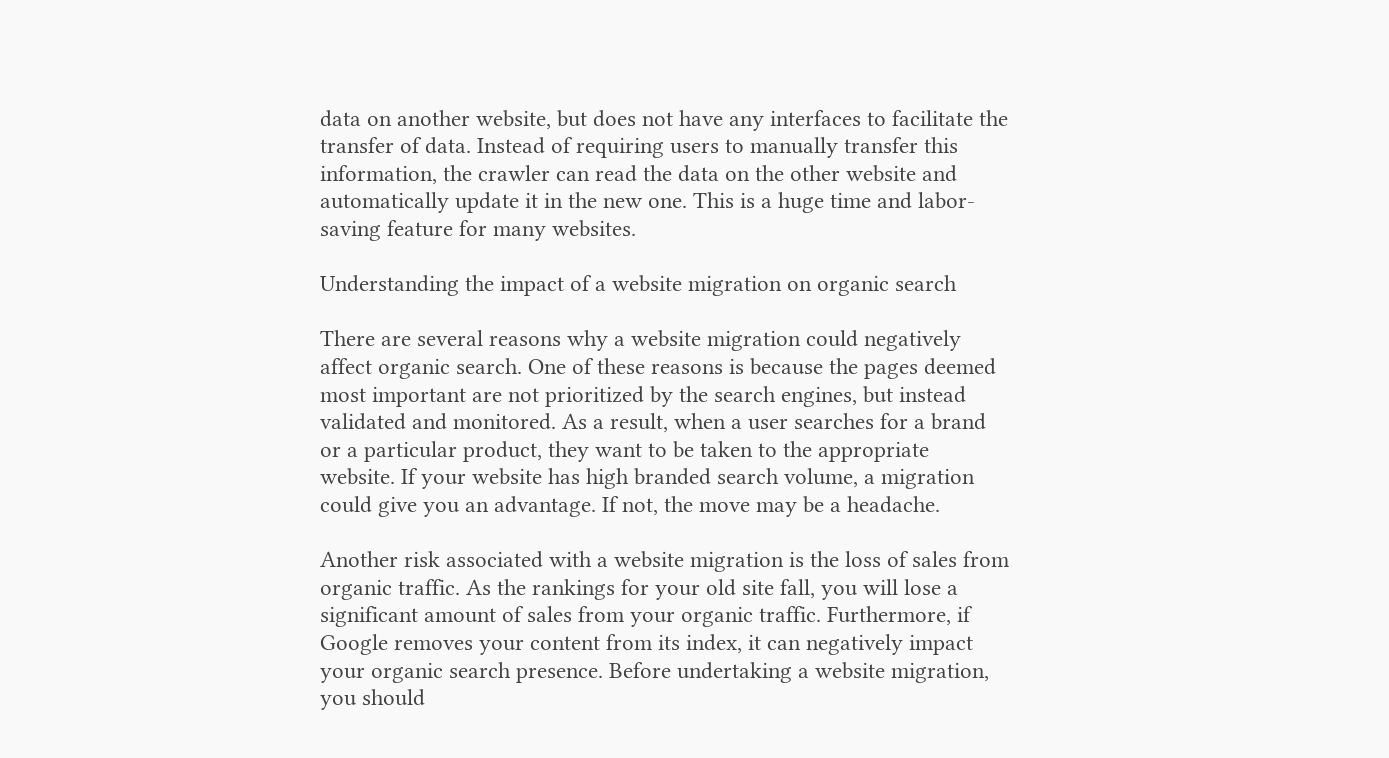data on another website, but does not have any interfaces to facilitate the transfer of data. Instead of requiring users to manually transfer this information, the crawler can read the data on the other website and automatically update it in the new one. This is a huge time and labor-saving feature for many websites.

Understanding the impact of a website migration on organic search

There are several reasons why a website migration could negatively affect organic search. One of these reasons is because the pages deemed most important are not prioritized by the search engines, but instead validated and monitored. As a result, when a user searches for a brand or a particular product, they want to be taken to the appropriate website. If your website has high branded search volume, a migration could give you an advantage. If not, the move may be a headache.

Another risk associated with a website migration is the loss of sales from organic traffic. As the rankings for your old site fall, you will lose a significant amount of sales from your organic traffic. Furthermore, if Google removes your content from its index, it can negatively impact your organic search presence. Before undertaking a website migration, you should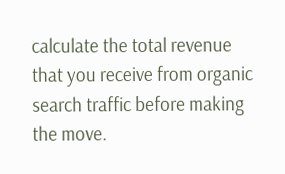calculate the total revenue that you receive from organic search traffic before making the move.